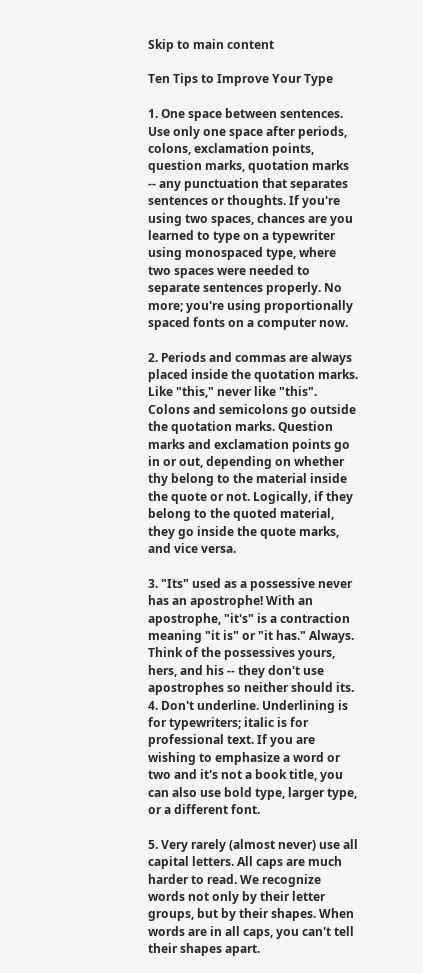Skip to main content

Ten Tips to Improve Your Type

1. One space between sentences. Use only one space after periods, colons, exclamation points, question marks, quotation marks -- any punctuation that separates sentences or thoughts. If you're using two spaces, chances are you learned to type on a typewriter using monospaced type, where two spaces were needed to separate sentences properly. No more; you're using proportionally spaced fonts on a computer now.

2. Periods and commas are always placed inside the quotation marks. Like "this," never like "this". Colons and semicolons go outside the quotation marks. Question marks and exclamation points go in or out, depending on whether thy belong to the material inside the quote or not. Logically, if they belong to the quoted material, they go inside the quote marks, and vice versa.

3. "Its" used as a possessive never has an apostrophe! With an apostrophe, "it's" is a contraction meaning "it is" or "it has." Always. Think of the possessives yours, hers, and his -- they don't use apostrophes so neither should its.
4. Don't underline. Underlining is for typewriters; italic is for professional text. If you are wishing to emphasize a word or two and it's not a book title, you can also use bold type, larger type, or a different font.

5. Very rarely (almost never) use all capital letters. All caps are much harder to read. We recognize words not only by their letter groups, but by their shapes. When words are in all caps, you can't tell their shapes apart.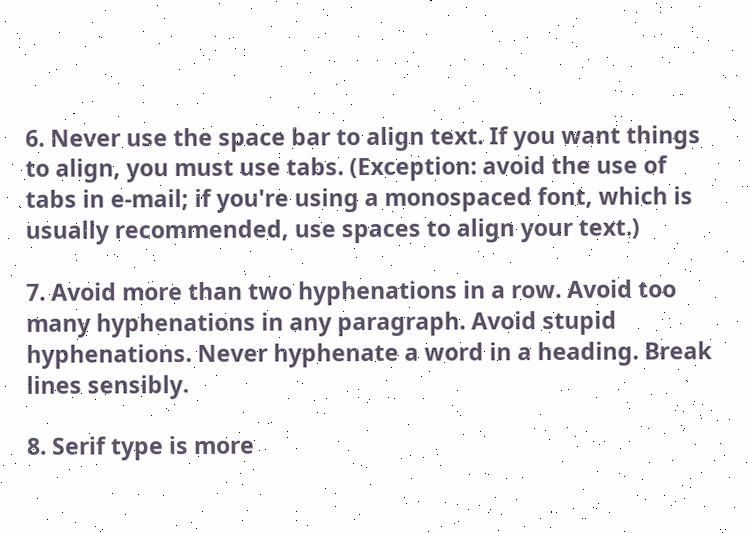6. Never use the space bar to align text. If you want things to align, you must use tabs. (Exception: avoid the use of tabs in e-mail; if you're using a monospaced font, which is usually recommended, use spaces to align your text.)

7. Avoid more than two hyphenations in a row. Avoid too many hyphenations in any paragraph. Avoid stupid hyphenations. Never hyphenate a word in a heading. Break lines sensibly.

8. Serif type is more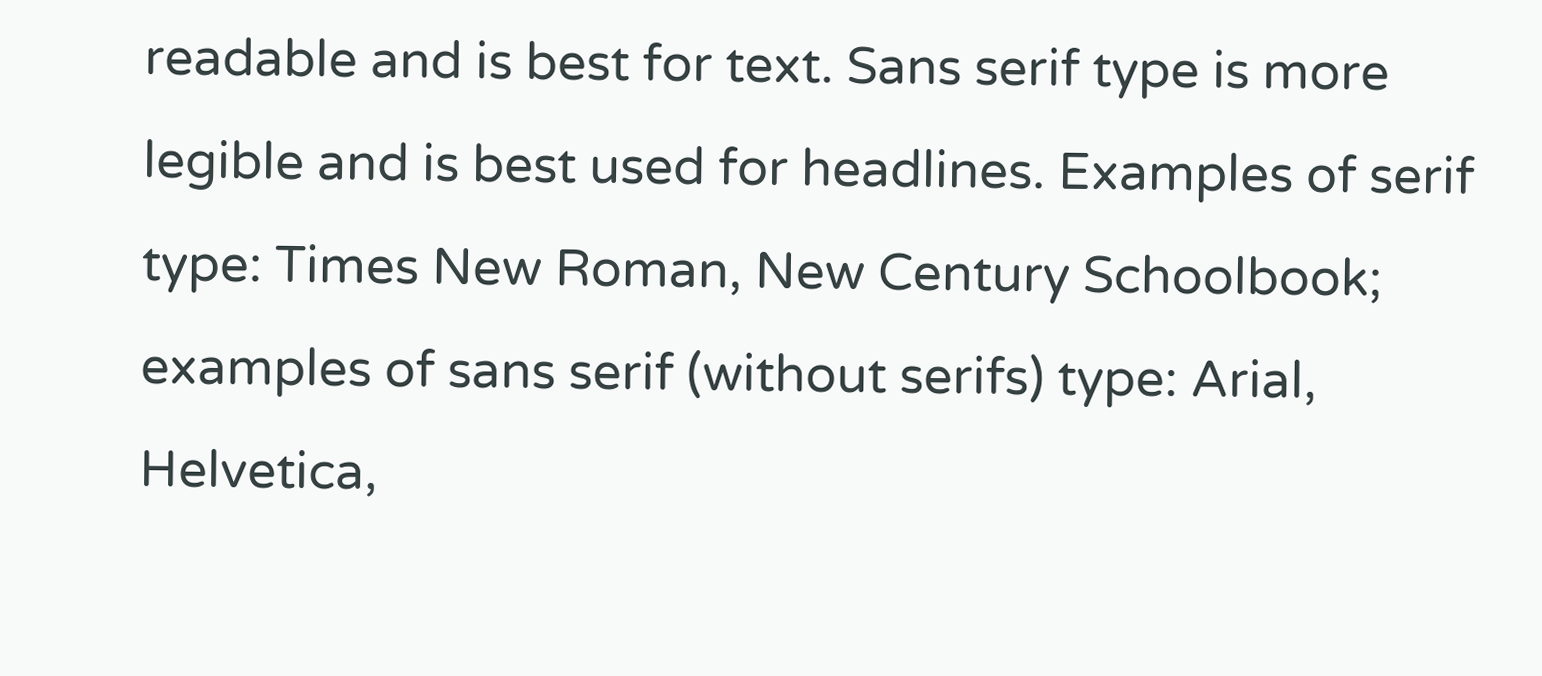readable and is best for text. Sans serif type is more legible and is best used for headlines. Examples of serif type: Times New Roman, New Century Schoolbook; examples of sans serif (without serifs) type: Arial, Helvetica,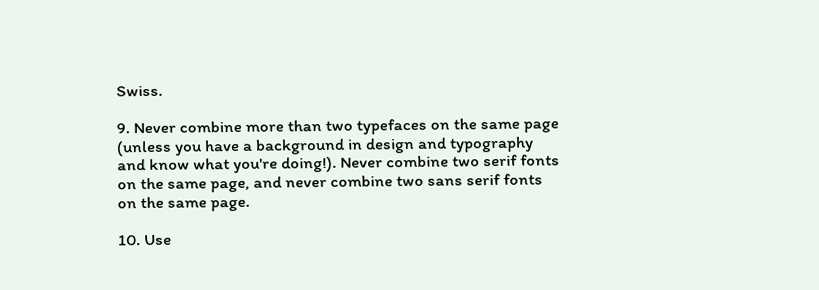Swiss.

9. Never combine more than two typefaces on the same page (unless you have a background in design and typography and know what you're doing!). Never combine two serif fonts on the same page, and never combine two sans serif fonts on the same page.

10. Use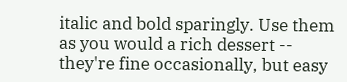italic and bold sparingly. Use them as you would a rich dessert -- they're fine occasionally, but easy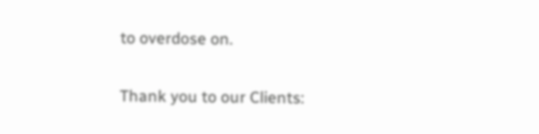to overdose on.

Thank you to our Clients: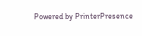Powered by PrinterPresence